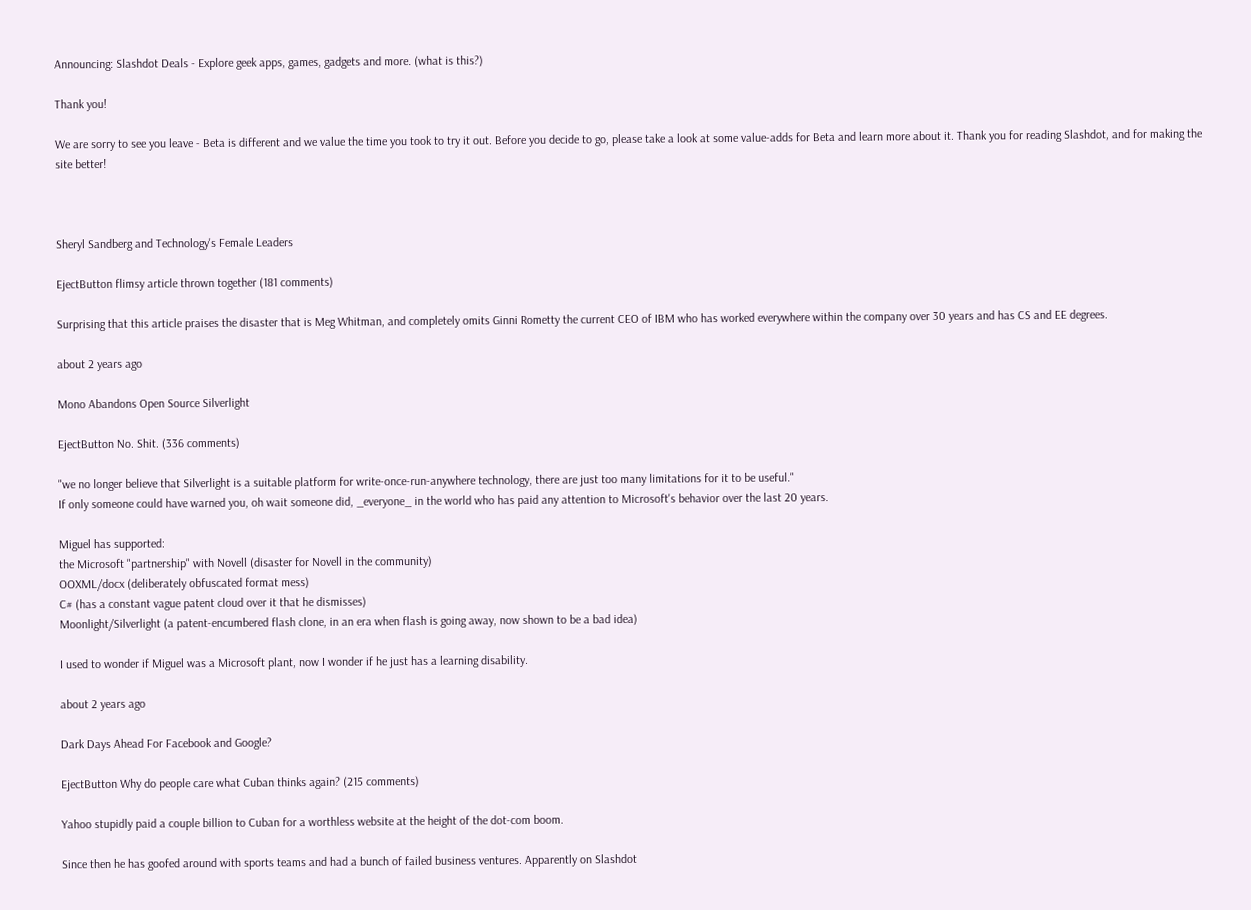Announcing: Slashdot Deals - Explore geek apps, games, gadgets and more. (what is this?)

Thank you!

We are sorry to see you leave - Beta is different and we value the time you took to try it out. Before you decide to go, please take a look at some value-adds for Beta and learn more about it. Thank you for reading Slashdot, and for making the site better!



Sheryl Sandberg and Technology's Female Leaders

EjectButton flimsy article thrown together (181 comments)

Surprising that this article praises the disaster that is Meg Whitman, and completely omits Ginni Rometty the current CEO of IBM who has worked everywhere within the company over 30 years and has CS and EE degrees.

about 2 years ago

Mono Abandons Open Source Silverlight

EjectButton No. Shit. (336 comments)

"we no longer believe that Silverlight is a suitable platform for write-once-run-anywhere technology, there are just too many limitations for it to be useful."
If only someone could have warned you, oh wait someone did, _everyone_ in the world who has paid any attention to Microsoft's behavior over the last 20 years.

Miguel has supported:
the Microsoft "partnership" with Novell (disaster for Novell in the community)
OOXML/docx (deliberately obfuscated format mess)
C# (has a constant vague patent cloud over it that he dismisses)
Moonlight/Silverlight (a patent-encumbered flash clone, in an era when flash is going away, now shown to be a bad idea)

I used to wonder if Miguel was a Microsoft plant, now I wonder if he just has a learning disability.

about 2 years ago

Dark Days Ahead For Facebook and Google?

EjectButton Why do people care what Cuban thinks again? (215 comments)

Yahoo stupidly paid a couple billion to Cuban for a worthless website at the height of the dot-com boom.

Since then he has goofed around with sports teams and had a bunch of failed business ventures. Apparently on Slashdot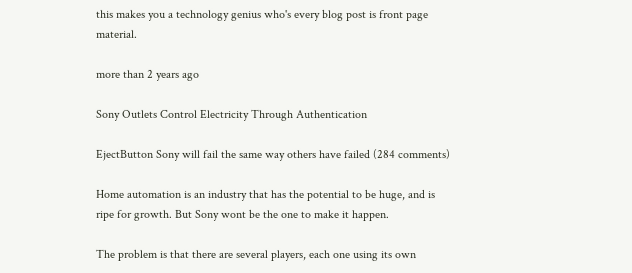this makes you a technology genius who's every blog post is front page material.

more than 2 years ago

Sony Outlets Control Electricity Through Authentication

EjectButton Sony will fail the same way others have failed (284 comments)

Home automation is an industry that has the potential to be huge, and is ripe for growth. But Sony wont be the one to make it happen.

The problem is that there are several players, each one using its own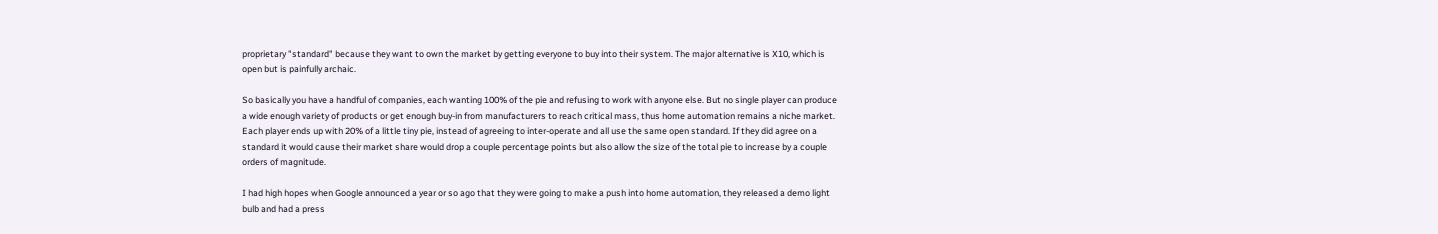proprietary "standard" because they want to own the market by getting everyone to buy into their system. The major alternative is X10, which is open but is painfully archaic.

So basically you have a handful of companies, each wanting 100% of the pie and refusing to work with anyone else. But no single player can produce a wide enough variety of products or get enough buy-in from manufacturers to reach critical mass, thus home automation remains a niche market. Each player ends up with 20% of a little tiny pie, instead of agreeing to inter-operate and all use the same open standard. If they did agree on a standard it would cause their market share would drop a couple percentage points but also allow the size of the total pie to increase by a couple orders of magnitude.

I had high hopes when Google announced a year or so ago that they were going to make a push into home automation, they released a demo light bulb and had a press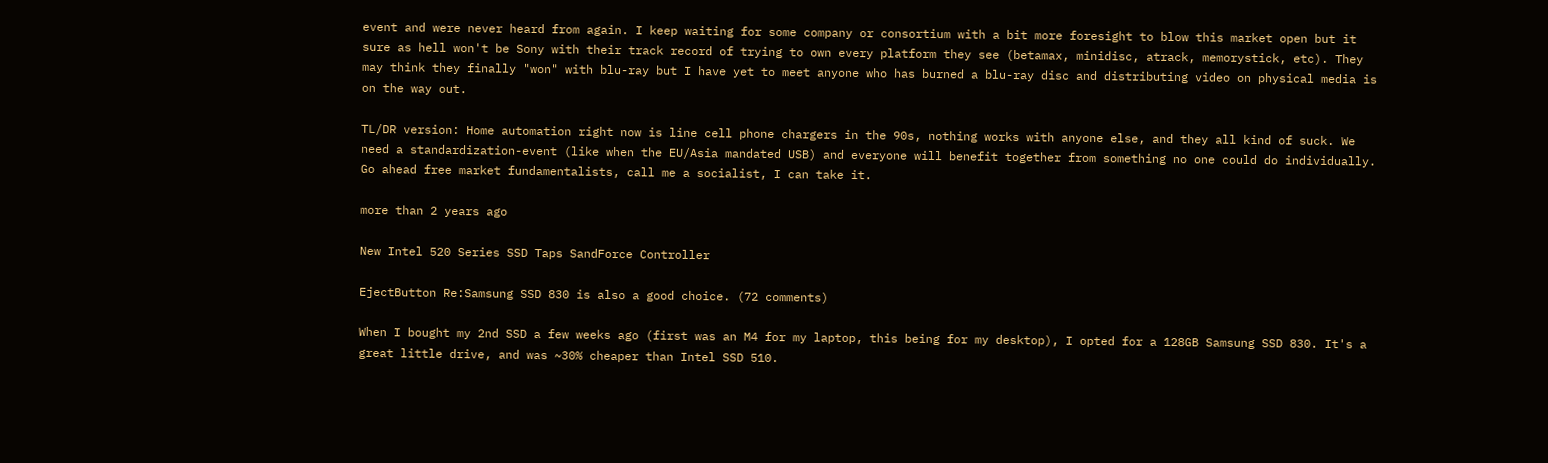event and were never heard from again. I keep waiting for some company or consortium with a bit more foresight to blow this market open but it sure as hell won't be Sony with their track record of trying to own every platform they see (betamax, minidisc, atrack, memorystick, etc). They may think they finally "won" with blu-ray but I have yet to meet anyone who has burned a blu-ray disc and distributing video on physical media is on the way out.

TL/DR version: Home automation right now is line cell phone chargers in the 90s, nothing works with anyone else, and they all kind of suck. We need a standardization-event (like when the EU/Asia mandated USB) and everyone will benefit together from something no one could do individually. Go ahead free market fundamentalists, call me a socialist, I can take it.

more than 2 years ago

New Intel 520 Series SSD Taps SandForce Controller

EjectButton Re:Samsung SSD 830 is also a good choice. (72 comments)

When I bought my 2nd SSD a few weeks ago (first was an M4 for my laptop, this being for my desktop), I opted for a 128GB Samsung SSD 830. It's a great little drive, and was ~30% cheaper than Intel SSD 510.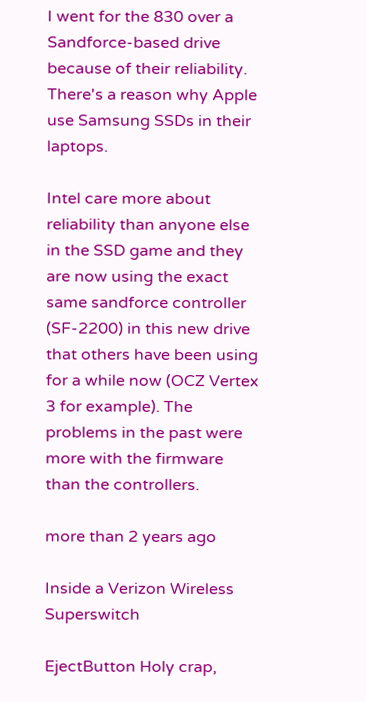I went for the 830 over a Sandforce-based drive because of their reliability. There's a reason why Apple use Samsung SSDs in their laptops.

Intel care more about reliability than anyone else in the SSD game and they are now using the exact same sandforce controller (SF-2200) in this new drive that others have been using for a while now (OCZ Vertex 3 for example). The problems in the past were more with the firmware than the controllers.

more than 2 years ago

Inside a Verizon Wireless Superswitch

EjectButton Holy crap,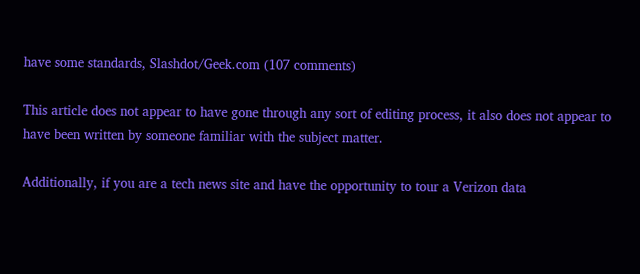have some standards, Slashdot/Geek.com (107 comments)

This article does not appear to have gone through any sort of editing process, it also does not appear to have been written by someone familiar with the subject matter.

Additionally, if you are a tech news site and have the opportunity to tour a Verizon data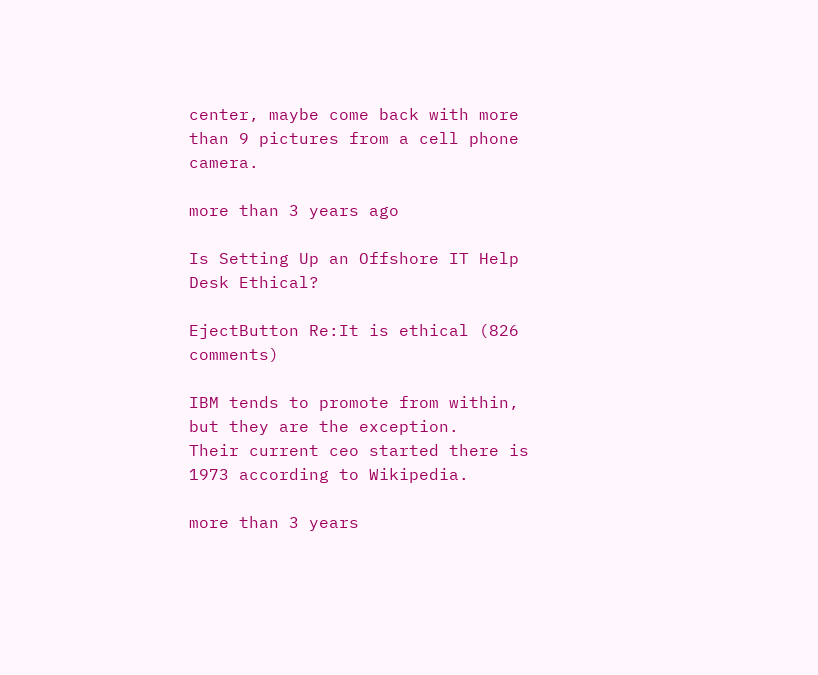center, maybe come back with more than 9 pictures from a cell phone camera.

more than 3 years ago

Is Setting Up an Offshore IT Help Desk Ethical?

EjectButton Re:It is ethical (826 comments)

IBM tends to promote from within, but they are the exception.
Their current ceo started there is 1973 according to Wikipedia.

more than 3 years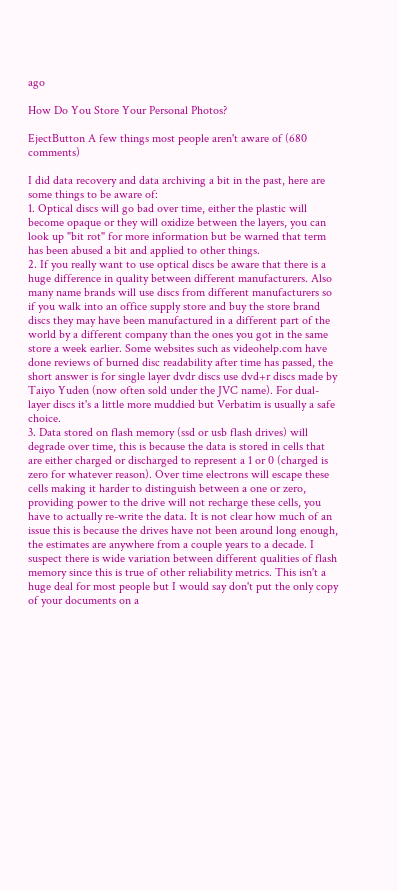ago

How Do You Store Your Personal Photos?

EjectButton A few things most people aren't aware of (680 comments)

I did data recovery and data archiving a bit in the past, here are some things to be aware of:
1. Optical discs will go bad over time, either the plastic will become opaque or they will oxidize between the layers, you can look up "bit rot" for more information but be warned that term has been abused a bit and applied to other things.
2. If you really want to use optical discs be aware that there is a huge difference in quality between different manufacturers. Also many name brands will use discs from different manufacturers so if you walk into an office supply store and buy the store brand discs they may have been manufactured in a different part of the world by a different company than the ones you got in the same store a week earlier. Some websites such as videohelp.com have done reviews of burned disc readability after time has passed, the short answer is for single layer dvdr discs use dvd+r discs made by Taiyo Yuden (now often sold under the JVC name). For dual-layer discs it's a little more muddied but Verbatim is usually a safe choice.
3. Data stored on flash memory (ssd or usb flash drives) will degrade over time, this is because the data is stored in cells that are either charged or discharged to represent a 1 or 0 (charged is zero for whatever reason). Over time electrons will escape these cells making it harder to distinguish between a one or zero, providing power to the drive will not recharge these cells, you have to actually re-write the data. It is not clear how much of an issue this is because the drives have not been around long enough, the estimates are anywhere from a couple years to a decade. I suspect there is wide variation between different qualities of flash memory since this is true of other reliability metrics. This isn't a huge deal for most people but I would say don't put the only copy of your documents on a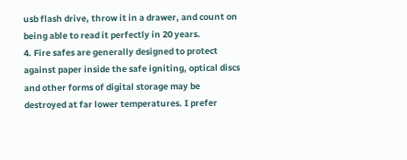usb flash drive, throw it in a drawer, and count on being able to read it perfectly in 20 years.
4. Fire safes are generally designed to protect against paper inside the safe igniting, optical discs and other forms of digital storage may be destroyed at far lower temperatures. I prefer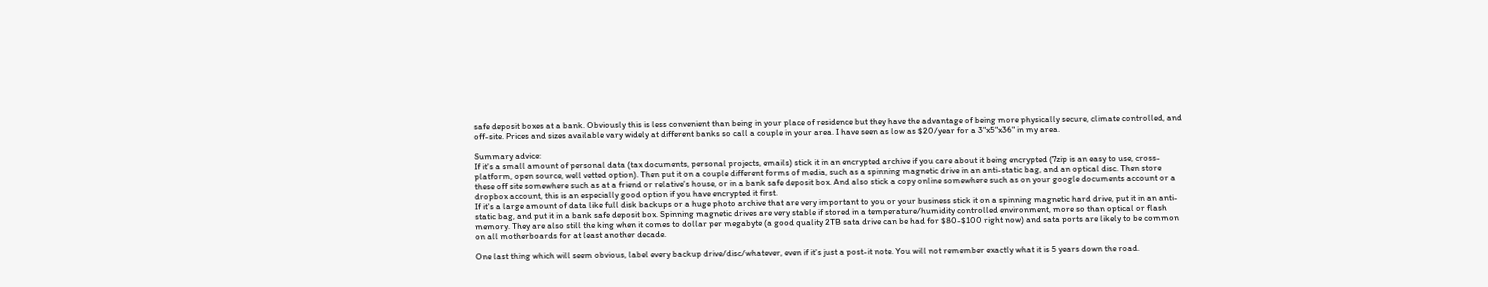safe deposit boxes at a bank. Obviously this is less convenient than being in your place of residence but they have the advantage of being more physically secure, climate controlled, and off-site. Prices and sizes available vary widely at different banks so call a couple in your area. I have seen as low as $20/year for a 3"x5"x36" in my area.

Summary advice:
If it's a small amount of personal data (tax documents, personal projects, emails) stick it in an encrypted archive if you care about it being encrypted (7zip is an easy to use, cross-platform, open source, well vetted option). Then put it on a couple different forms of media, such as a spinning magnetic drive in an anti-static bag, and an optical disc. Then store these off site somewhere such as at a friend or relative's house, or in a bank safe deposit box. And also stick a copy online somewhere such as on your google documents account or a dropbox account, this is an especially good option if you have encrypted it first.
If it's a large amount of data like full disk backups or a huge photo archive that are very important to you or your business stick it on a spinning magnetic hard drive, put it in an anti-static bag, and put it in a bank safe deposit box. Spinning magnetic drives are very stable if stored in a temperature/humidity controlled environment, more so than optical or flash memory. They are also still the king when it comes to dollar per megabyte (a good quality 2TB sata drive can be had for $80-$100 right now) and sata ports are likely to be common on all motherboards for at least another decade.

One last thing which will seem obvious, label every backup drive/disc/whatever, even if it's just a post-it note. You will not remember exactly what it is 5 years down the road.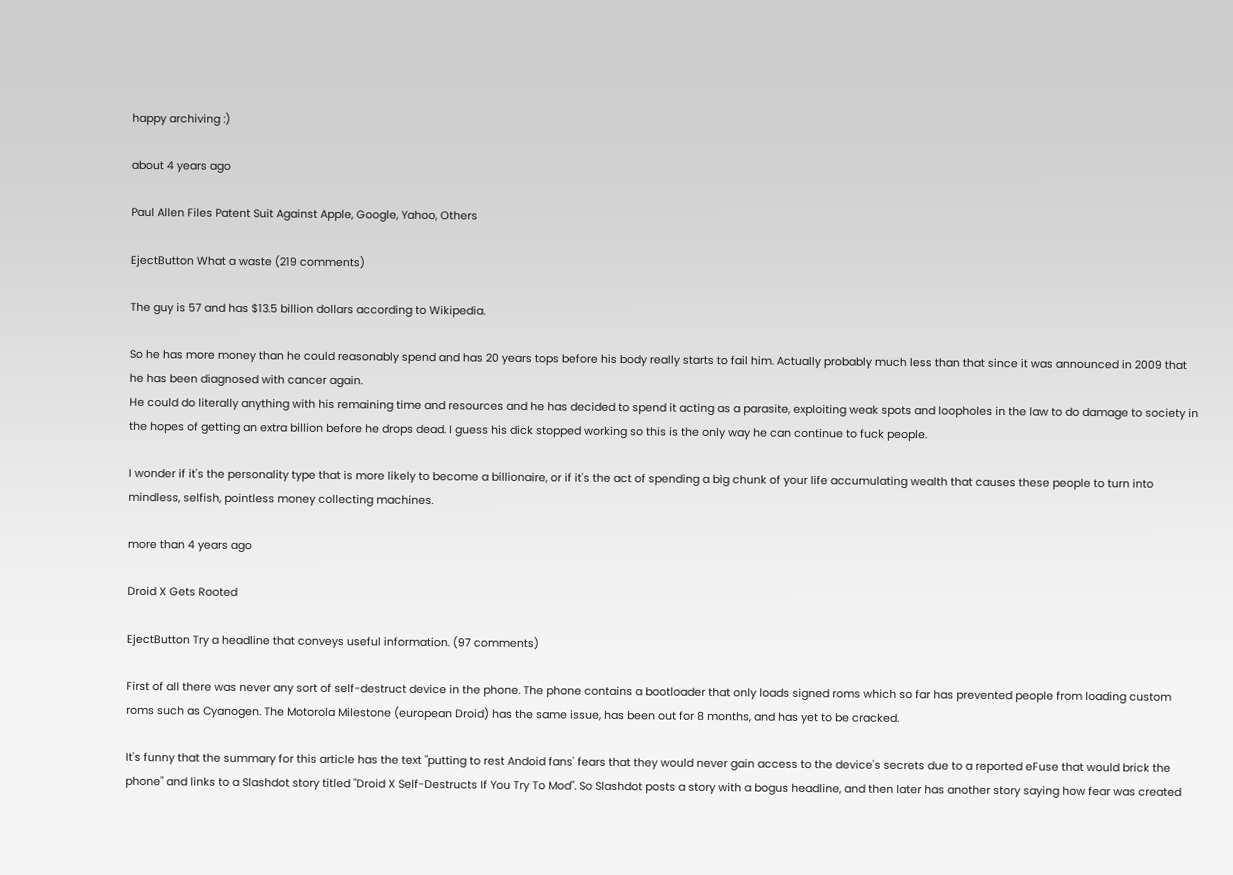happy archiving :)

about 4 years ago

Paul Allen Files Patent Suit Against Apple, Google, Yahoo, Others

EjectButton What a waste (219 comments)

The guy is 57 and has $13.5 billion dollars according to Wikipedia.

So he has more money than he could reasonably spend and has 20 years tops before his body really starts to fail him. Actually probably much less than that since it was announced in 2009 that he has been diagnosed with cancer again.
He could do literally anything with his remaining time and resources and he has decided to spend it acting as a parasite, exploiting weak spots and loopholes in the law to do damage to society in the hopes of getting an extra billion before he drops dead. I guess his dick stopped working so this is the only way he can continue to fuck people.

I wonder if it's the personality type that is more likely to become a billionaire, or if it's the act of spending a big chunk of your life accumulating wealth that causes these people to turn into mindless, selfish, pointless money collecting machines.

more than 4 years ago

Droid X Gets Rooted

EjectButton Try a headline that conveys useful information. (97 comments)

First of all there was never any sort of self-destruct device in the phone. The phone contains a bootloader that only loads signed roms which so far has prevented people from loading custom roms such as Cyanogen. The Motorola Milestone (european Droid) has the same issue, has been out for 8 months, and has yet to be cracked.

It's funny that the summary for this article has the text "putting to rest Andoid fans' fears that they would never gain access to the device's secrets due to a reported eFuse that would brick the phone" and links to a Slashdot story titled "Droid X Self-Destructs If You Try To Mod". So Slashdot posts a story with a bogus headline, and then later has another story saying how fear was created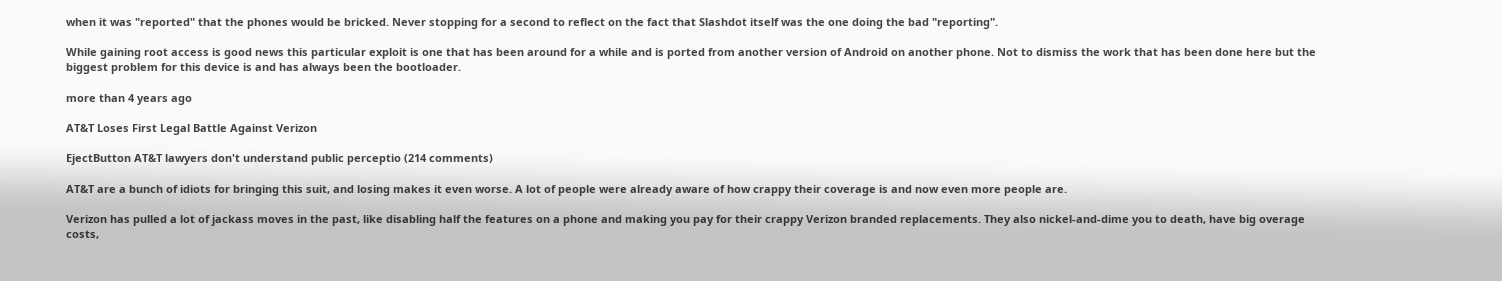when it was "reported" that the phones would be bricked. Never stopping for a second to reflect on the fact that Slashdot itself was the one doing the bad "reporting".

While gaining root access is good news this particular exploit is one that has been around for a while and is ported from another version of Android on another phone. Not to dismiss the work that has been done here but the biggest problem for this device is and has always been the bootloader.

more than 4 years ago

AT&T Loses First Legal Battle Against Verizon

EjectButton AT&T lawyers don't understand public perceptio (214 comments)

AT&T are a bunch of idiots for bringing this suit, and losing makes it even worse. A lot of people were already aware of how crappy their coverage is and now even more people are.

Verizon has pulled a lot of jackass moves in the past, like disabling half the features on a phone and making you pay for their crappy Verizon branded replacements. They also nickel-and-dime you to death, have big overage costs,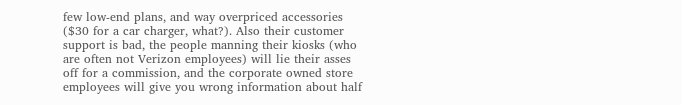few low-end plans, and way overpriced accessories ($30 for a car charger, what?). Also their customer support is bad, the people manning their kiosks (who are often not Verizon employees) will lie their asses off for a commission, and the corporate owned store employees will give you wrong information about half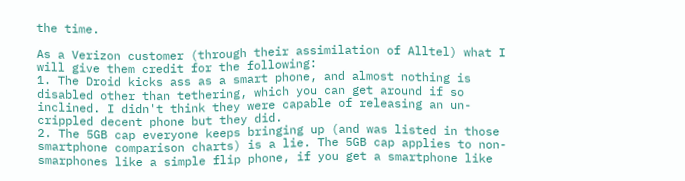the time.

As a Verizon customer (through their assimilation of Alltel) what I will give them credit for the following:
1. The Droid kicks ass as a smart phone, and almost nothing is disabled other than tethering, which you can get around if so inclined. I didn't think they were capable of releasing an un-crippled decent phone but they did.
2. The 5GB cap everyone keeps bringing up (and was listed in those smartphone comparison charts) is a lie. The 5GB cap applies to non-smarphones like a simple flip phone, if you get a smartphone like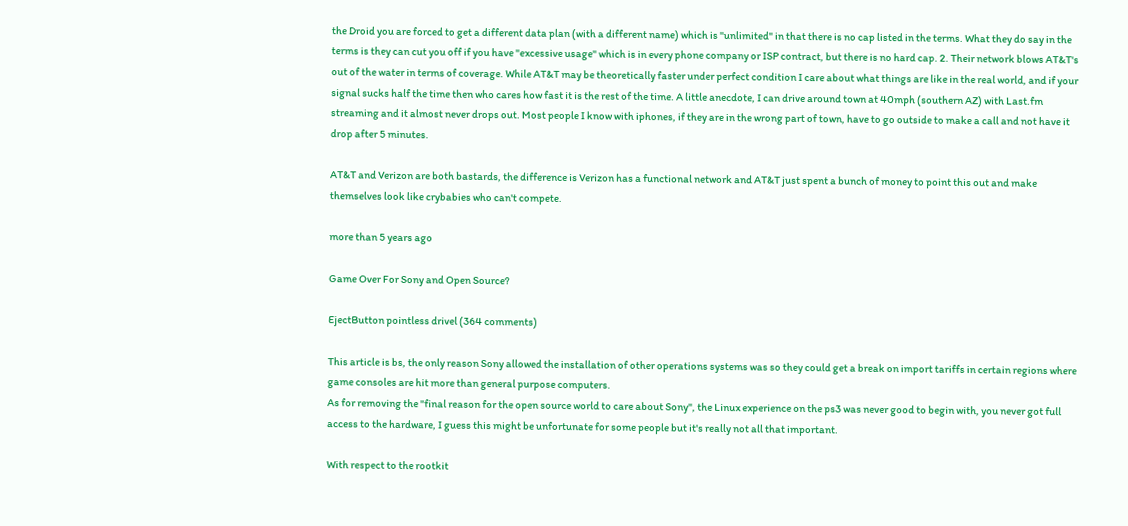the Droid you are forced to get a different data plan (with a different name) which is "unlimited" in that there is no cap listed in the terms. What they do say in the terms is they can cut you off if you have "excessive usage" which is in every phone company or ISP contract, but there is no hard cap. 2. Their network blows AT&T's out of the water in terms of coverage. While AT&T may be theoretically faster under perfect condition I care about what things are like in the real world, and if your signal sucks half the time then who cares how fast it is the rest of the time. A little anecdote, I can drive around town at 40mph (southern AZ) with Last.fm streaming and it almost never drops out. Most people I know with iphones, if they are in the wrong part of town, have to go outside to make a call and not have it drop after 5 minutes.

AT&T and Verizon are both bastards, the difference is Verizon has a functional network and AT&T just spent a bunch of money to point this out and make themselves look like crybabies who can't compete.

more than 5 years ago

Game Over For Sony and Open Source?

EjectButton pointless drivel (364 comments)

This article is bs, the only reason Sony allowed the installation of other operations systems was so they could get a break on import tariffs in certain regions where game consoles are hit more than general purpose computers.
As for removing the "final reason for the open source world to care about Sony", the Linux experience on the ps3 was never good to begin with, you never got full access to the hardware, I guess this might be unfortunate for some people but it's really not all that important.

With respect to the rootkit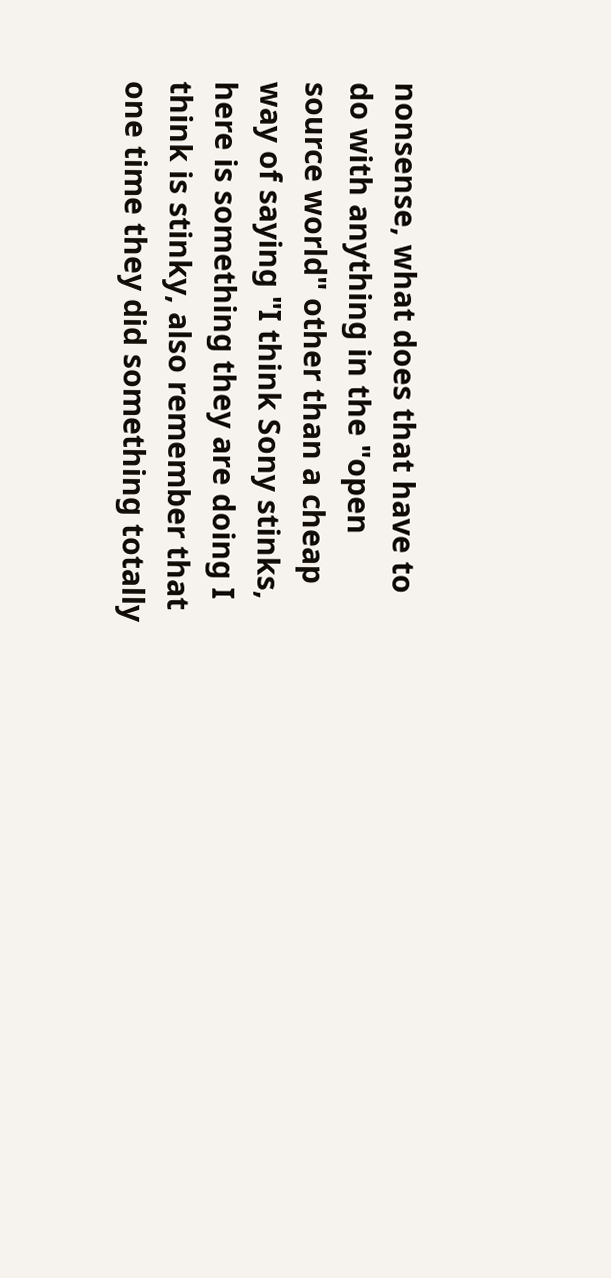nonsense, what does that have to do with anything in the "open source world" other than a cheap way of saying "I think Sony stinks, here is something they are doing I think is stinky, also remember that one time they did something totally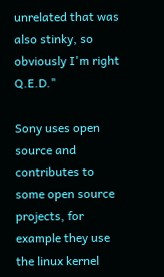unrelated that was also stinky, so obviously I'm right Q.E.D."

Sony uses open source and contributes to some open source projects, for example they use the linux kernel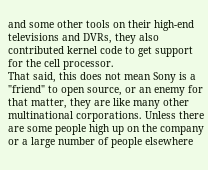and some other tools on their high-end televisions and DVRs, they also contributed kernel code to get support for the cell processor.
That said, this does not mean Sony is a "friend" to open source, or an enemy for that matter, they are like many other multinational corporations. Unless there are some people high up on the company or a large number of people elsewhere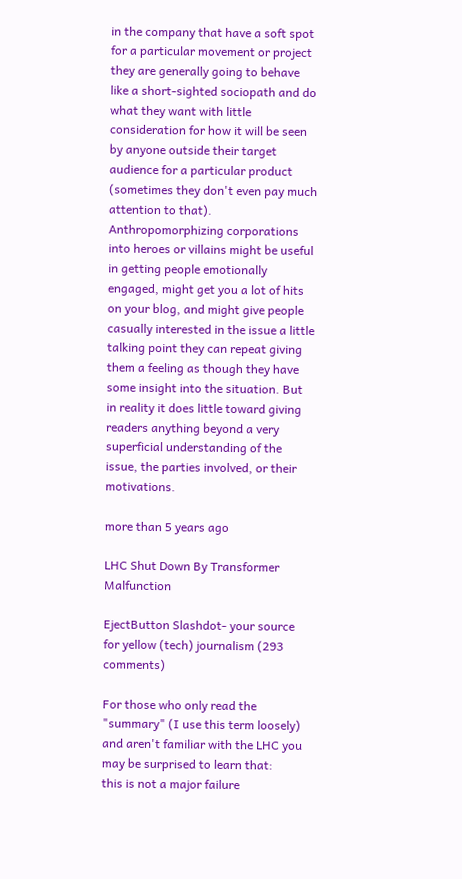in the company that have a soft spot for a particular movement or project they are generally going to behave like a short-sighted sociopath and do what they want with little consideration for how it will be seen by anyone outside their target audience for a particular product (sometimes they don't even pay much attention to that). Anthropomorphizing corporations into heroes or villains might be useful in getting people emotionally engaged, might get you a lot of hits on your blog, and might give people casually interested in the issue a little talking point they can repeat giving them a feeling as though they have some insight into the situation. But in reality it does little toward giving readers anything beyond a very superficial understanding of the issue, the parties involved, or their motivations.

more than 5 years ago

LHC Shut Down By Transformer Malfunction

EjectButton Slashdot- your source for yellow (tech) journalism (293 comments)

For those who only read the "summary" (I use this term loosely) and aren't familiar with the LHC you may be surprised to learn that:
this is not a major failure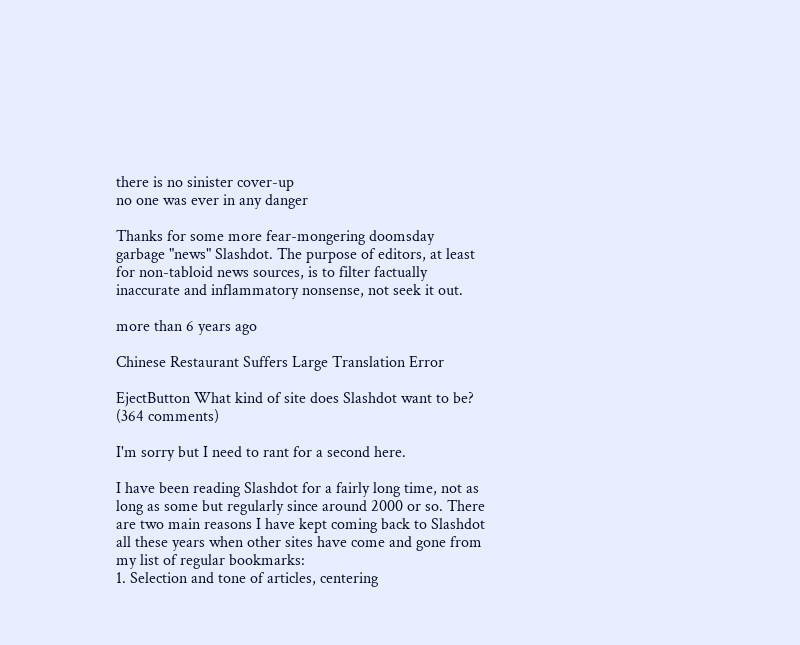there is no sinister cover-up
no one was ever in any danger

Thanks for some more fear-mongering doomsday garbage "news" Slashdot. The purpose of editors, at least for non-tabloid news sources, is to filter factually inaccurate and inflammatory nonsense, not seek it out.

more than 6 years ago

Chinese Restaurant Suffers Large Translation Error

EjectButton What kind of site does Slashdot want to be? (364 comments)

I'm sorry but I need to rant for a second here.

I have been reading Slashdot for a fairly long time, not as long as some but regularly since around 2000 or so. There are two main reasons I have kept coming back to Slashdot all these years when other sites have come and gone from my list of regular bookmarks:
1. Selection and tone of articles, centering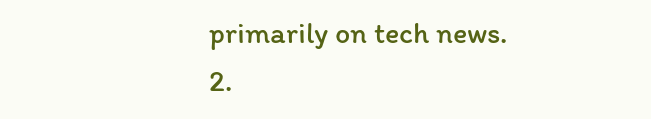primarily on tech news.
2.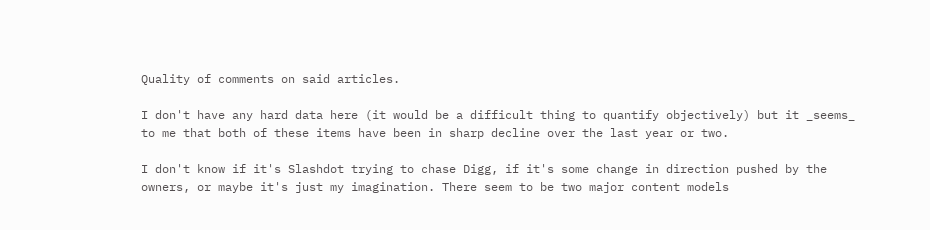Quality of comments on said articles.

I don't have any hard data here (it would be a difficult thing to quantify objectively) but it _seems_ to me that both of these items have been in sharp decline over the last year or two.

I don't know if it's Slashdot trying to chase Digg, if it's some change in direction pushed by the owners, or maybe it's just my imagination. There seem to be two major content models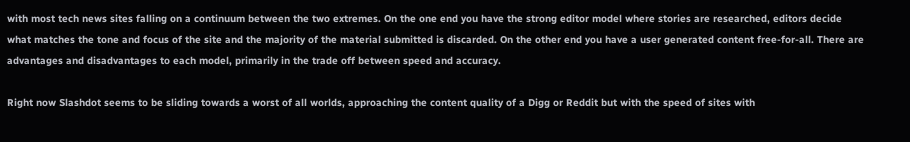with most tech news sites falling on a continuum between the two extremes. On the one end you have the strong editor model where stories are researched, editors decide what matches the tone and focus of the site and the majority of the material submitted is discarded. On the other end you have a user generated content free-for-all. There are advantages and disadvantages to each model, primarily in the trade off between speed and accuracy.

Right now Slashdot seems to be sliding towards a worst of all worlds, approaching the content quality of a Digg or Reddit but with the speed of sites with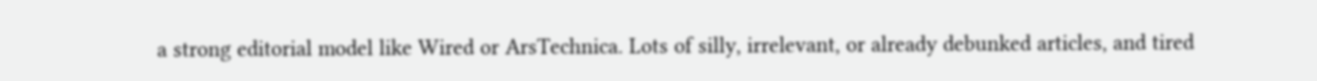a strong editorial model like Wired or ArsTechnica. Lots of silly, irrelevant, or already debunked articles, and tired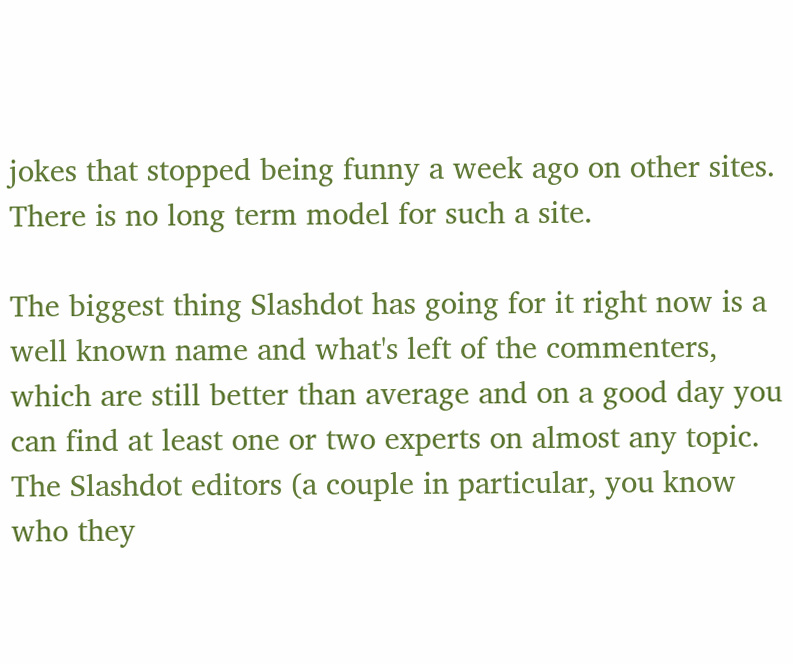jokes that stopped being funny a week ago on other sites. There is no long term model for such a site.

The biggest thing Slashdot has going for it right now is a well known name and what's left of the commenters, which are still better than average and on a good day you can find at least one or two experts on almost any topic. The Slashdot editors (a couple in particular, you know who they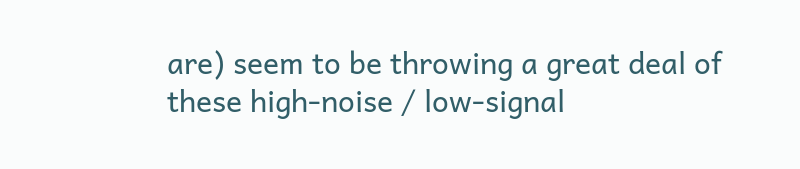are) seem to be throwing a great deal of these high-noise / low-signal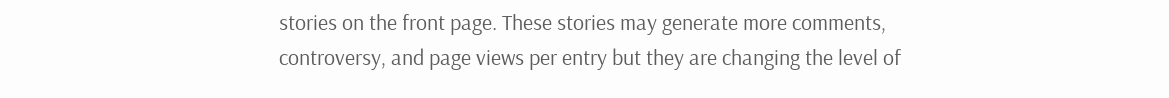stories on the front page. These stories may generate more comments, controversy, and page views per entry but they are changing the level of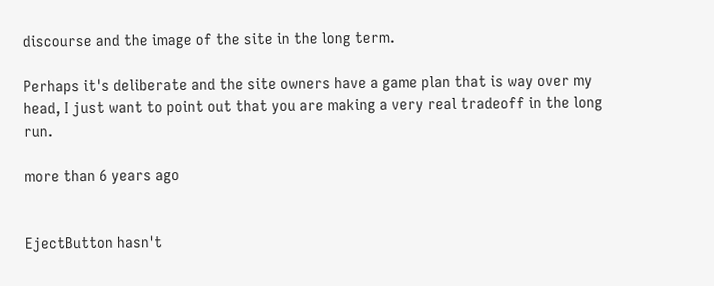discourse and the image of the site in the long term.

Perhaps it's deliberate and the site owners have a game plan that is way over my head, I just want to point out that you are making a very real tradeoff in the long run.

more than 6 years ago


EjectButton hasn't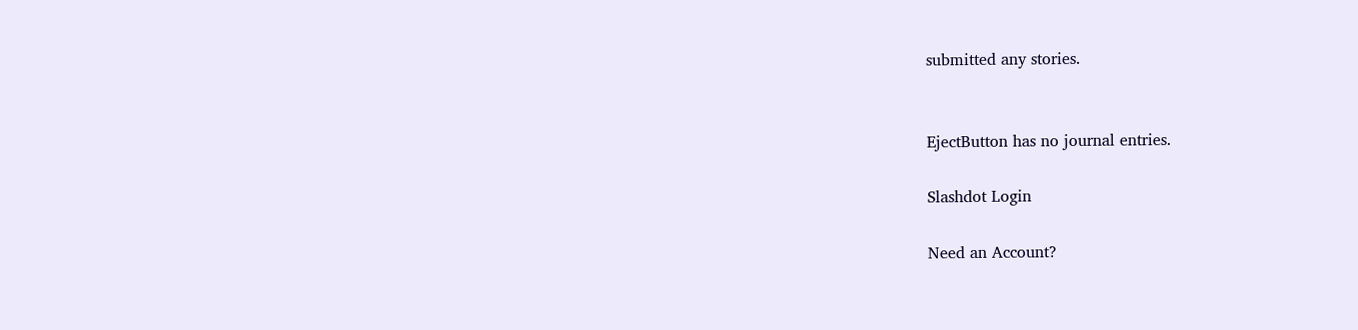submitted any stories.


EjectButton has no journal entries.

Slashdot Login

Need an Account?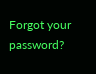Forgot your password?